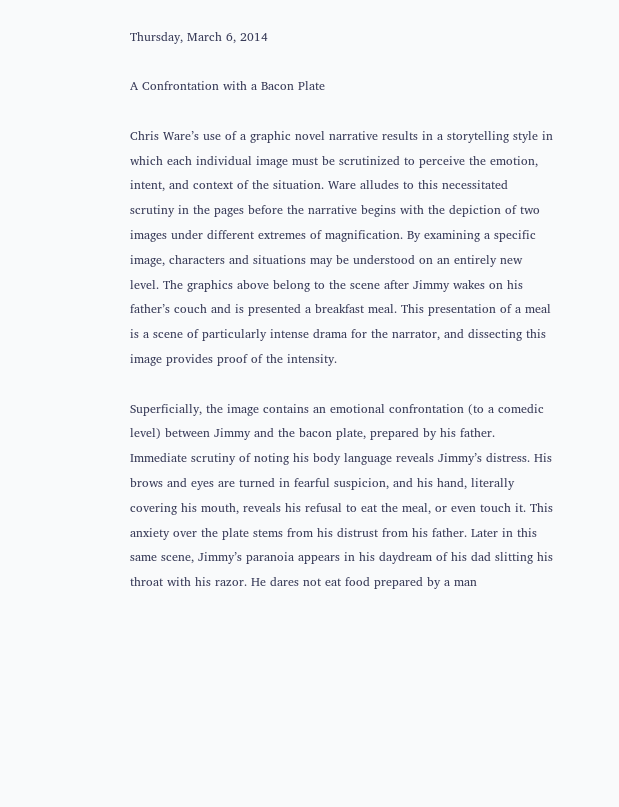Thursday, March 6, 2014

A Confrontation with a Bacon Plate

Chris Ware’s use of a graphic novel narrative results in a storytelling style in which each individual image must be scrutinized to perceive the emotion, intent, and context of the situation. Ware alludes to this necessitated scrutiny in the pages before the narrative begins with the depiction of two images under different extremes of magnification. By examining a specific image, characters and situations may be understood on an entirely new level. The graphics above belong to the scene after Jimmy wakes on his father’s couch and is presented a breakfast meal. This presentation of a meal is a scene of particularly intense drama for the narrator, and dissecting this image provides proof of the intensity.

Superficially, the image contains an emotional confrontation (to a comedic level) between Jimmy and the bacon plate, prepared by his father. Immediate scrutiny of noting his body language reveals Jimmy’s distress. His brows and eyes are turned in fearful suspicion, and his hand, literally covering his mouth, reveals his refusal to eat the meal, or even touch it. This anxiety over the plate stems from his distrust from his father. Later in this same scene, Jimmy’s paranoia appears in his daydream of his dad slitting his throat with his razor. He dares not eat food prepared by a man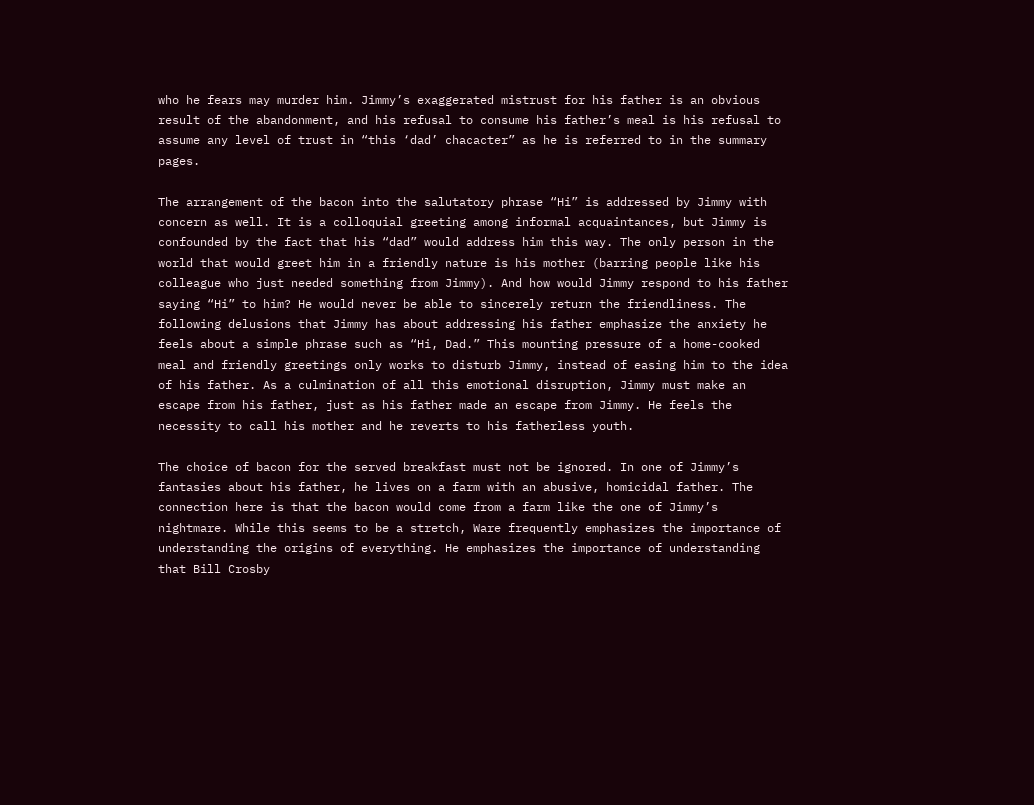who he fears may murder him. Jimmy’s exaggerated mistrust for his father is an obvious result of the abandonment, and his refusal to consume his father’s meal is his refusal to assume any level of trust in “this ‘dad’ chacacter” as he is referred to in the summary pages.

The arrangement of the bacon into the salutatory phrase “Hi” is addressed by Jimmy with concern as well. It is a colloquial greeting among informal acquaintances, but Jimmy is confounded by the fact that his “dad” would address him this way. The only person in the world that would greet him in a friendly nature is his mother (barring people like his colleague who just needed something from Jimmy). And how would Jimmy respond to his father saying “Hi” to him? He would never be able to sincerely return the friendliness. The following delusions that Jimmy has about addressing his father emphasize the anxiety he feels about a simple phrase such as “Hi, Dad.” This mounting pressure of a home-cooked meal and friendly greetings only works to disturb Jimmy, instead of easing him to the idea of his father. As a culmination of all this emotional disruption, Jimmy must make an escape from his father, just as his father made an escape from Jimmy. He feels the necessity to call his mother and he reverts to his fatherless youth.

The choice of bacon for the served breakfast must not be ignored. In one of Jimmy’s fantasies about his father, he lives on a farm with an abusive, homicidal father. The connection here is that the bacon would come from a farm like the one of Jimmy’s nightmare. While this seems to be a stretch, Ware frequently emphasizes the importance of understanding the origins of everything. He emphasizes the importance of understanding that Bill Crosby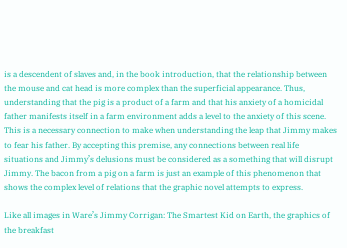is a descendent of slaves and, in the book introduction, that the relationship between the mouse and cat head is more complex than the superficial appearance. Thus, understanding that the pig is a product of a farm and that his anxiety of a homicidal father manifests itself in a farm environment adds a level to the anxiety of this scene. This is a necessary connection to make when understanding the leap that Jimmy makes to fear his father. By accepting this premise, any connections between real life situations and Jimmy’s delusions must be considered as a something that will disrupt Jimmy. The bacon from a pig on a farm is just an example of this phenomenon that shows the complex level of relations that the graphic novel attempts to express.

Like all images in Ware’s Jimmy Corrigan: The Smartest Kid on Earth, the graphics of the breakfast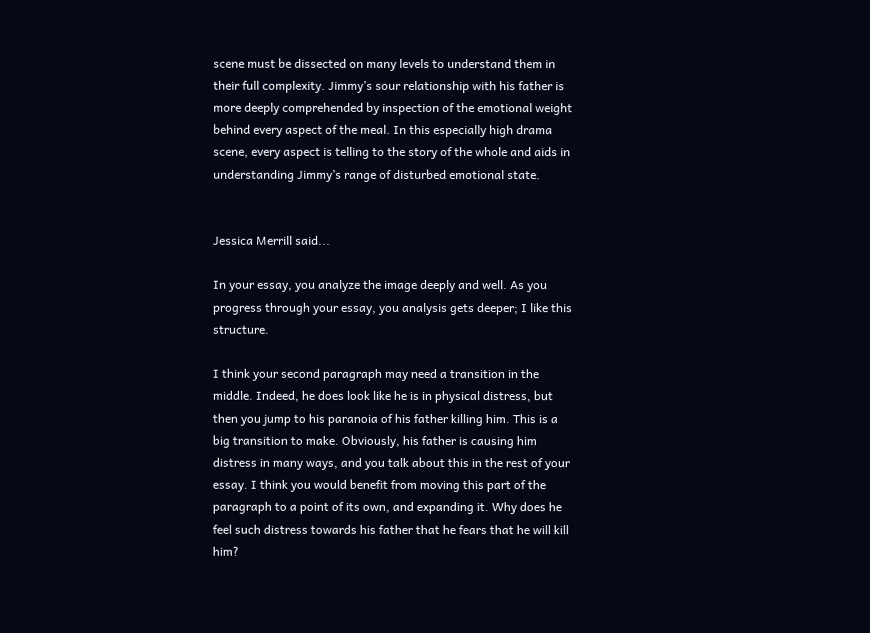scene must be dissected on many levels to understand them in their full complexity. Jimmy’s sour relationship with his father is more deeply comprehended by inspection of the emotional weight behind every aspect of the meal. In this especially high drama scene, every aspect is telling to the story of the whole and aids in understanding Jimmy’s range of disturbed emotional state.


Jessica Merrill said...

In your essay, you analyze the image deeply and well. As you progress through your essay, you analysis gets deeper; I like this structure.

I think your second paragraph may need a transition in the middle. Indeed, he does look like he is in physical distress, but then you jump to his paranoia of his father killing him. This is a big transition to make. Obviously, his father is causing him distress in many ways, and you talk about this in the rest of your essay. I think you would benefit from moving this part of the paragraph to a point of its own, and expanding it. Why does he feel such distress towards his father that he fears that he will kill him?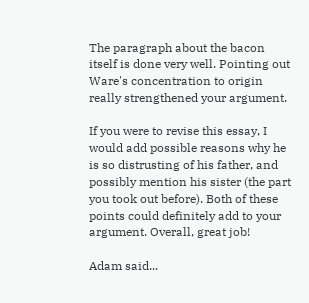The paragraph about the bacon itself is done very well. Pointing out Ware's concentration to origin really strengthened your argument.

If you were to revise this essay, I would add possible reasons why he is so distrusting of his father, and possibly mention his sister (the part you took out before). Both of these points could definitely add to your argument. Overall, great job!

Adam said...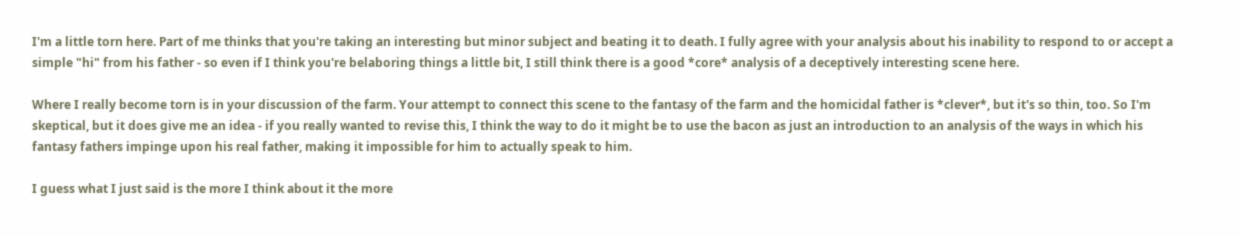I'm a little torn here. Part of me thinks that you're taking an interesting but minor subject and beating it to death. I fully agree with your analysis about his inability to respond to or accept a simple "hi" from his father - so even if I think you're belaboring things a little bit, I still think there is a good *core* analysis of a deceptively interesting scene here.

Where I really become torn is in your discussion of the farm. Your attempt to connect this scene to the fantasy of the farm and the homicidal father is *clever*, but it's so thin, too. So I'm skeptical, but it does give me an idea - if you really wanted to revise this, I think the way to do it might be to use the bacon as just an introduction to an analysis of the ways in which his fantasy fathers impinge upon his real father, making it impossible for him to actually speak to him.

I guess what I just said is the more I think about it the more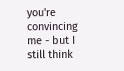you're convincing me - but I still think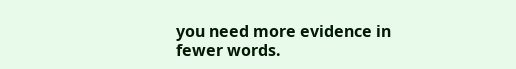you need more evidence in fewer words.